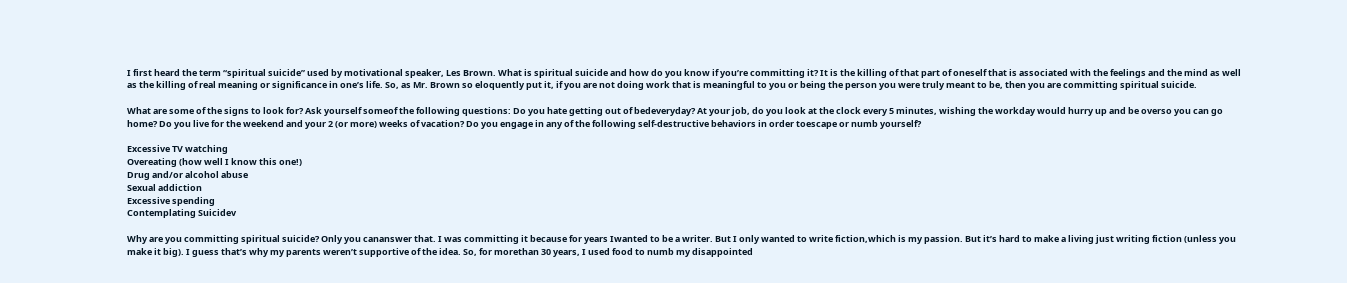I first heard the term “spiritual suicide” used by motivational speaker, Les Brown. What is spiritual suicide and how do you know if you’re committing it? It is the killing of that part of oneself that is associated with the feelings and the mind as well as the killing of real meaning or significance in one’s life. So, as Mr. Brown so eloquently put it, if you are not doing work that is meaningful to you or being the person you were truly meant to be, then you are committing spiritual suicide.

What are some of the signs to look for? Ask yourself someof the following questions: Do you hate getting out of bedeveryday? At your job, do you look at the clock every 5 minutes, wishing the workday would hurry up and be overso you can go home? Do you live for the weekend and your 2 (or more) weeks of vacation? Do you engage in any of the following self-destructive behaviors in order toescape or numb yourself?

Excessive TV watching
Overeating (how well I know this one!)
Drug and/or alcohol abuse
Sexual addiction
Excessive spending
Contemplating Suicidev

Why are you committing spiritual suicide? Only you cananswer that. I was committing it because for years Iwanted to be a writer. But I only wanted to write fiction,which is my passion. But it’s hard to make a living just writing fiction (unless you make it big). I guess that’s why my parents weren’t supportive of the idea. So, for morethan 30 years, I used food to numb my disappointed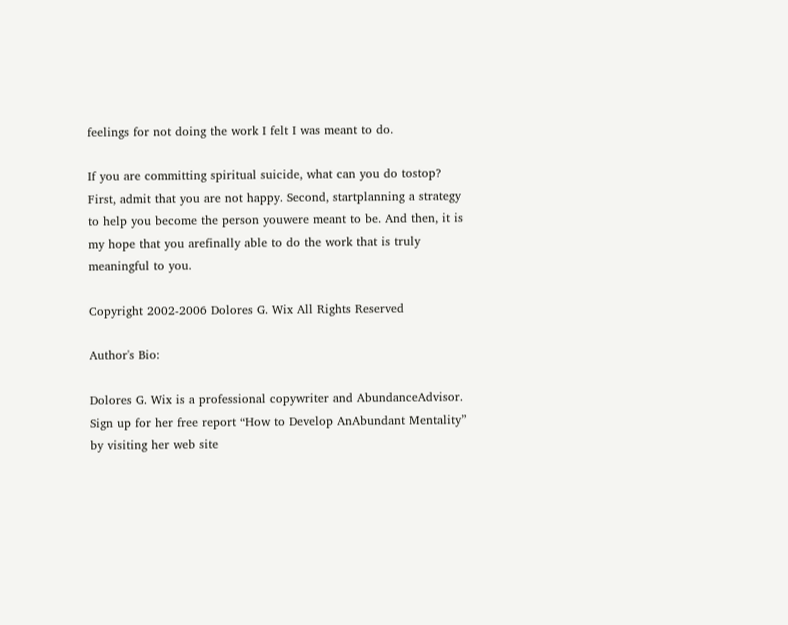feelings for not doing the work I felt I was meant to do.

If you are committing spiritual suicide, what can you do tostop? First, admit that you are not happy. Second, startplanning a strategy to help you become the person youwere meant to be. And then, it is my hope that you arefinally able to do the work that is truly meaningful to you.

Copyright 2002-2006 Dolores G. Wix All Rights Reserved

Author's Bio:

Dolores G. Wix is a professional copywriter and AbundanceAdvisor. Sign up for her free report “How to Develop AnAbundant Mentality” by visiting her web site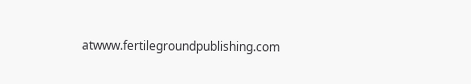atwww.fertilegroundpublishing.com